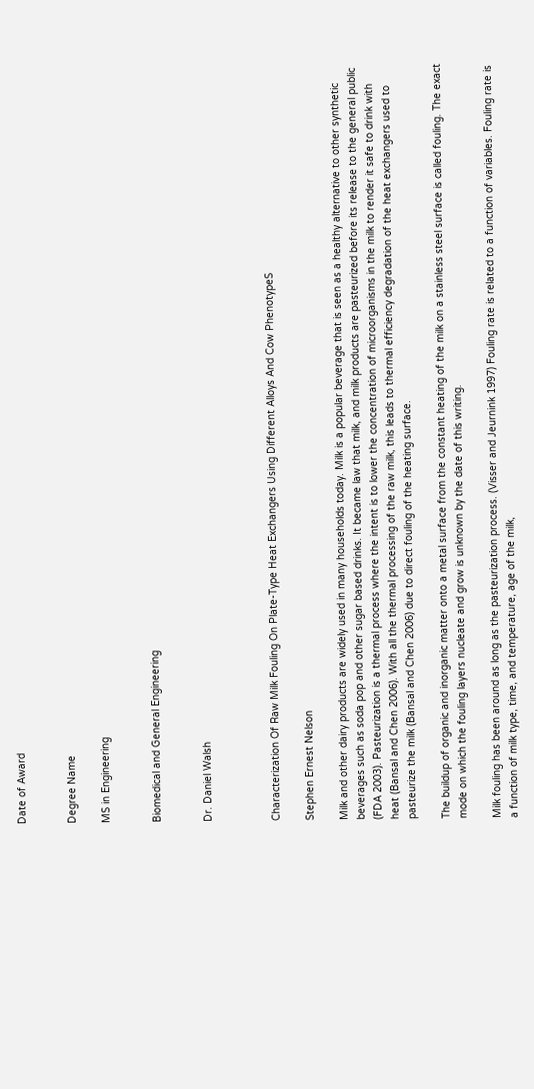Date of Award


Degree Name

MS in Engineering


Biomedical and General Engineering


Dr. Daniel Walsh



Characterization Of Raw Milk Fouling On Plate-Type Heat Exchangers Using Different Alloys And Cow PhenotypeS

Stephen Ernest Nelson

Milk and other dairy products are widely used in many households today. Milk is a popular beverage that is seen as a healthy alternative to other synthetic beverages such as soda pop and other sugar based drinks. It became law that milk, and milk products are pasteurized before its release to the general public (FDA 2003). Pasteurization is a thermal process where the intent is to lower the concentration of microorganisms in the milk to render it safe to drink with heat (Bansal and Chen 2006). With all the thermal processing of the raw milk, this leads to thermal efficiency degradation of the heat exchangers used to pasteurize the milk (Bansal and Chen 2006) due to direct fouling of the heating surface.

The buildup of organic and inorganic matter onto a metal surface from the constant heating of the milk on a stainless steel surface is called fouling. The exact mode on which the fouling layers nucleate and grow is unknown by the date of this writing.

Milk fouling has been around as long as the pasteurization process. (Visser and Jeurnink 1997) Fouling rate is related to a function of variables. Fouling rate is a function of milk type, time, and temperature, age of the milk,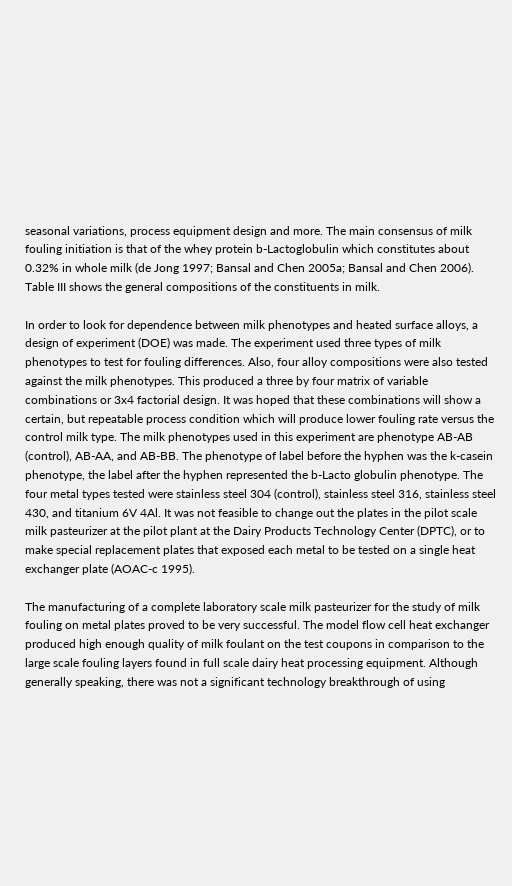seasonal variations, process equipment design and more. The main consensus of milk fouling initiation is that of the whey protein b-Lactoglobulin which constitutes about 0.32% in whole milk (de Jong 1997; Bansal and Chen 2005a; Bansal and Chen 2006). Table III shows the general compositions of the constituents in milk.

In order to look for dependence between milk phenotypes and heated surface alloys, a design of experiment (DOE) was made. The experiment used three types of milk phenotypes to test for fouling differences. Also, four alloy compositions were also tested against the milk phenotypes. This produced a three by four matrix of variable combinations or 3x4 factorial design. It was hoped that these combinations will show a certain, but repeatable process condition which will produce lower fouling rate versus the control milk type. The milk phenotypes used in this experiment are phenotype AB-AB (control), AB-AA, and AB-BB. The phenotype of label before the hyphen was the k-casein phenotype, the label after the hyphen represented the b-Lacto globulin phenotype. The four metal types tested were stainless steel 304 (control), stainless steel 316, stainless steel 430, and titanium 6V 4Al. It was not feasible to change out the plates in the pilot scale milk pasteurizer at the pilot plant at the Dairy Products Technology Center (DPTC), or to make special replacement plates that exposed each metal to be tested on a single heat exchanger plate (AOAC-c 1995).

The manufacturing of a complete laboratory scale milk pasteurizer for the study of milk fouling on metal plates proved to be very successful. The model flow cell heat exchanger produced high enough quality of milk foulant on the test coupons in comparison to the large scale fouling layers found in full scale dairy heat processing equipment. Although generally speaking, there was not a significant technology breakthrough of using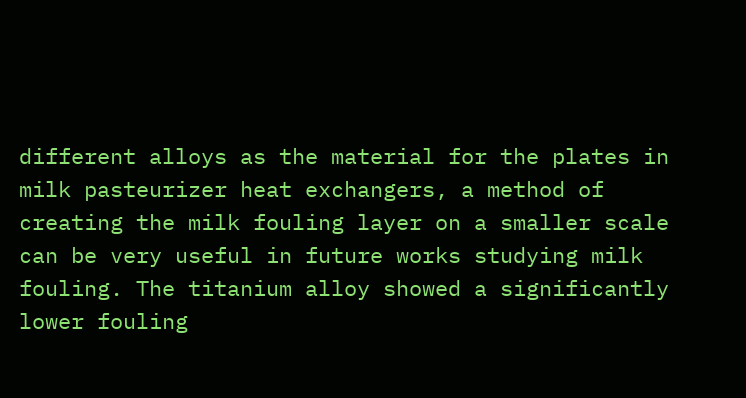different alloys as the material for the plates in milk pasteurizer heat exchangers, a method of creating the milk fouling layer on a smaller scale can be very useful in future works studying milk fouling. The titanium alloy showed a significantly lower fouling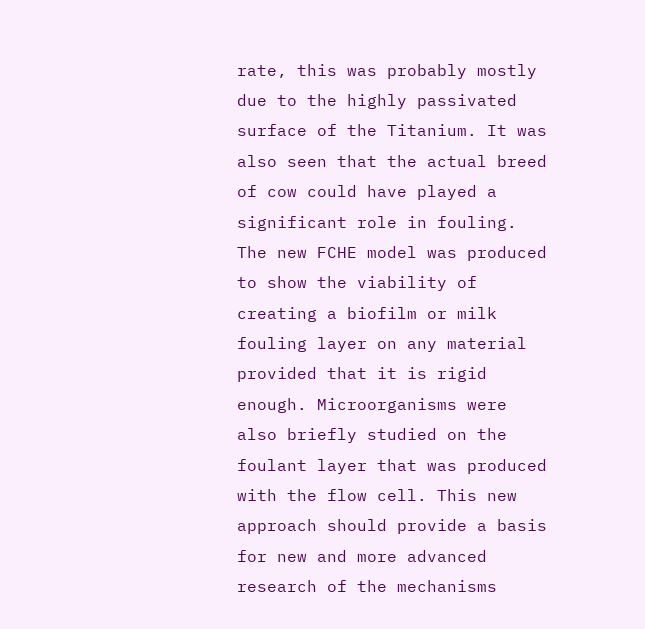rate, this was probably mostly due to the highly passivated surface of the Titanium. It was also seen that the actual breed of cow could have played a significant role in fouling. The new FCHE model was produced to show the viability of creating a biofilm or milk fouling layer on any material provided that it is rigid enough. Microorganisms were also briefly studied on the foulant layer that was produced with the flow cell. This new approach should provide a basis for new and more advanced research of the mechanisms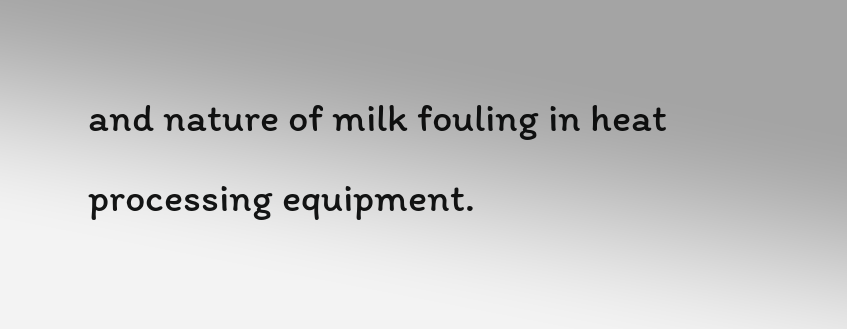and nature of milk fouling in heat processing equipment.